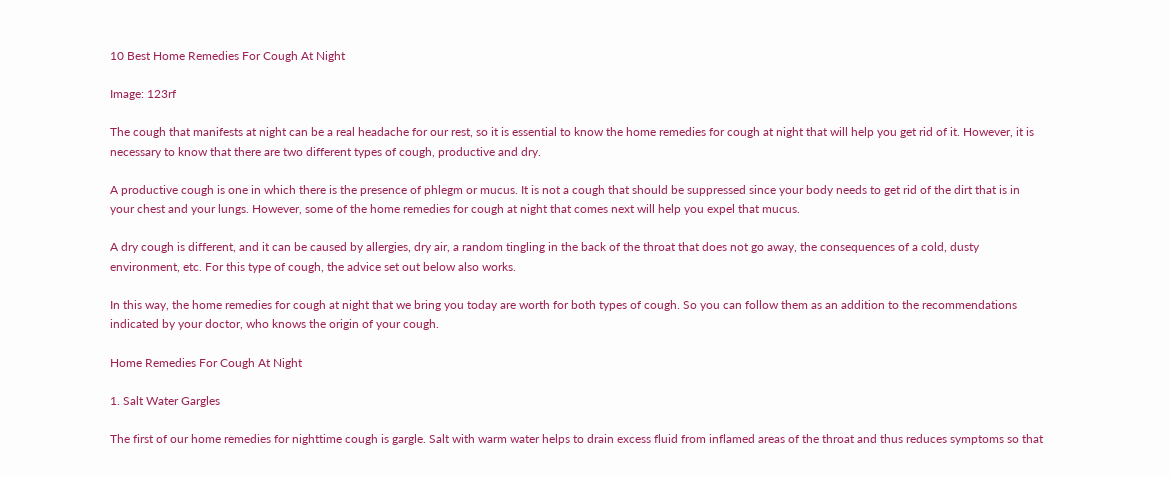10 Best Home Remedies For Cough At Night

Image: 123rf

The cough that manifests at night can be a real headache for our rest, so it is essential to know the home remedies for cough at night that will help you get rid of it. However, it is necessary to know that there are two different types of cough, productive and dry.

A productive cough is one in which there is the presence of phlegm or mucus. It is not a cough that should be suppressed since your body needs to get rid of the dirt that is in your chest and your lungs. However, some of the home remedies for cough at night that comes next will help you expel that mucus.

A dry cough is different, and it can be caused by allergies, dry air, a random tingling in the back of the throat that does not go away, the consequences of a cold, dusty environment, etc. For this type of cough, the advice set out below also works.

In this way, the home remedies for cough at night that we bring you today are worth for both types of cough. So you can follow them as an addition to the recommendations indicated by your doctor, who knows the origin of your cough.

Home Remedies For Cough At Night

1. Salt Water Gargles

The first of our home remedies for nighttime cough is gargle. Salt with warm water helps to drain excess fluid from inflamed areas of the throat and thus reduces symptoms so that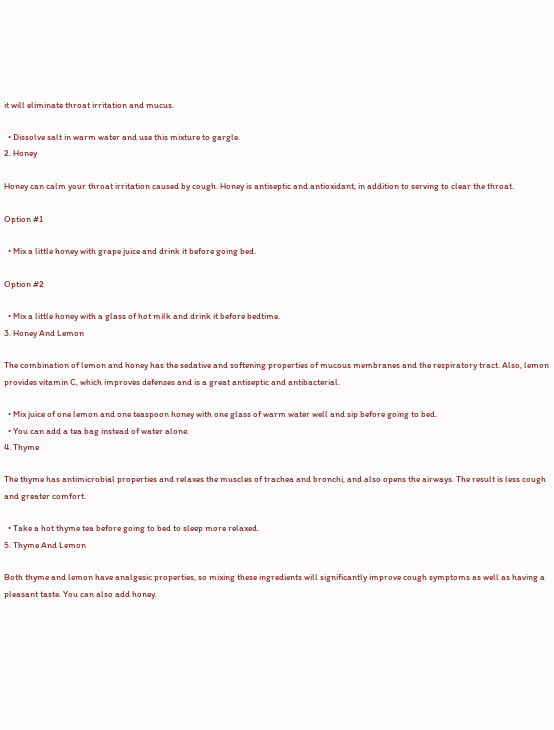it will eliminate throat irritation and mucus.

  • Dissolve salt in warm water and use this mixture to gargle.
2. Honey

Honey can calm your throat irritation caused by cough. Honey is antiseptic and antioxidant, in addition to serving to clear the throat.

Option #1

  • Mix a little honey with grape juice and drink it before going bed.

Option #2

  • Mix a little honey with a glass of hot milk and drink it before bedtime.
3. Honey And Lemon

The combination of lemon and honey has the sedative and softening properties of mucous membranes and the respiratory tract. Also, lemon provides vitamin C, which improves defenses and is a great antiseptic and antibacterial.

  • Mix juice of one lemon and one teaspoon honey with one glass of warm water well and sip before going to bed.
  • You can add a tea bag instead of water alone.
4. Thyme

The thyme has antimicrobial properties and relaxes the muscles of trachea and bronchi, and also opens the airways. The result is less cough and greater comfort.

  • Take a hot thyme tea before going to bed to sleep more relaxed.
5. Thyme And Lemon

Both thyme and lemon have analgesic properties, so mixing these ingredients will significantly improve cough symptoms as well as having a pleasant taste. You can also add honey.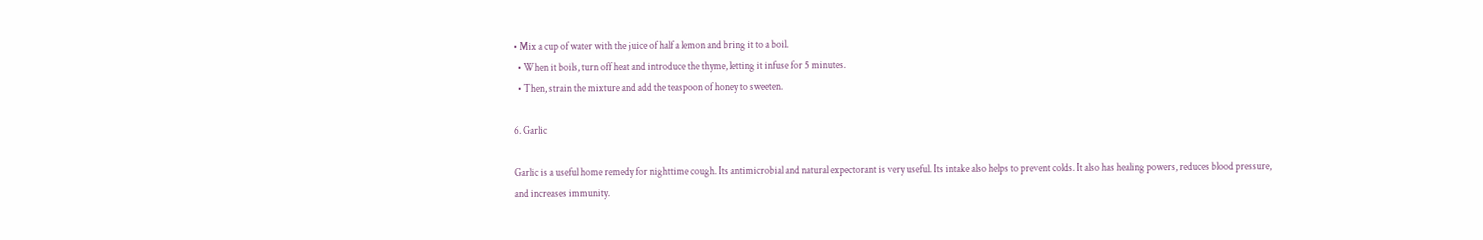• Mix a cup of water with the juice of half a lemon and bring it to a boil.
  • When it boils, turn off heat and introduce the thyme, letting it infuse for 5 minutes.
  • Then, strain the mixture and add the teaspoon of honey to sweeten.

6. Garlic

Garlic is a useful home remedy for nighttime cough. Its antimicrobial and natural expectorant is very useful. Its intake also helps to prevent colds. It also has healing powers, reduces blood pressure, and increases immunity.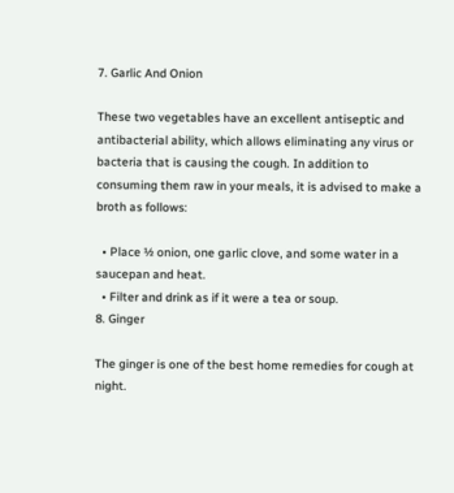7. Garlic And Onion

These two vegetables have an excellent antiseptic and antibacterial ability, which allows eliminating any virus or bacteria that is causing the cough. In addition to consuming them raw in your meals, it is advised to make a broth as follows:

  • Place ½ onion, one garlic clove, and some water in a saucepan and heat.
  • Filter and drink as if it were a tea or soup.
8. Ginger

The ginger is one of the best home remedies for cough at night.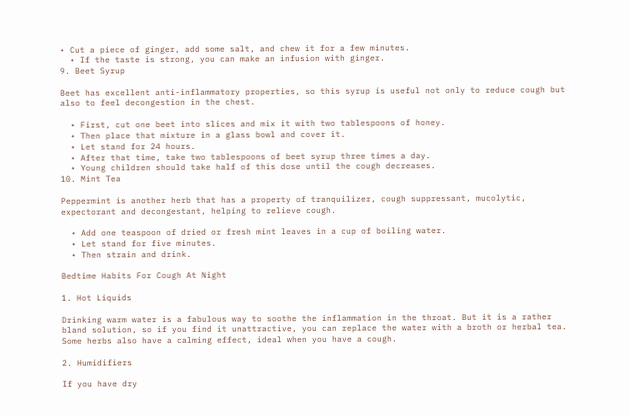• Cut a piece of ginger, add some salt, and chew it for a few minutes.
  • If the taste is strong, you can make an infusion with ginger.
9. Beet Syrup

Beet has excellent anti-inflammatory properties, so this syrup is useful not only to reduce cough but also to feel decongestion in the chest.

  • First, cut one beet into slices and mix it with two tablespoons of honey.
  • Then place that mixture in a glass bowl and cover it.
  • Let stand for 24 hours.
  • After that time, take two tablespoons of beet syrup three times a day.
  • Young children should take half of this dose until the cough decreases.
10. Mint Tea

Peppermint is another herb that has a property of tranquilizer, cough suppressant, mucolytic, expectorant and decongestant, helping to relieve cough.

  • Add one teaspoon of dried or fresh mint leaves in a cup of boiling water.
  • Let stand for five minutes.
  • Then strain and drink.

Bedtime Habits For Cough At Night

1. Hot Liquids

Drinking warm water is a fabulous way to soothe the inflammation in the throat. But it is a rather bland solution, so if you find it unattractive, you can replace the water with a broth or herbal tea. Some herbs also have a calming effect, ideal when you have a cough.

2. Humidifiers

If you have dry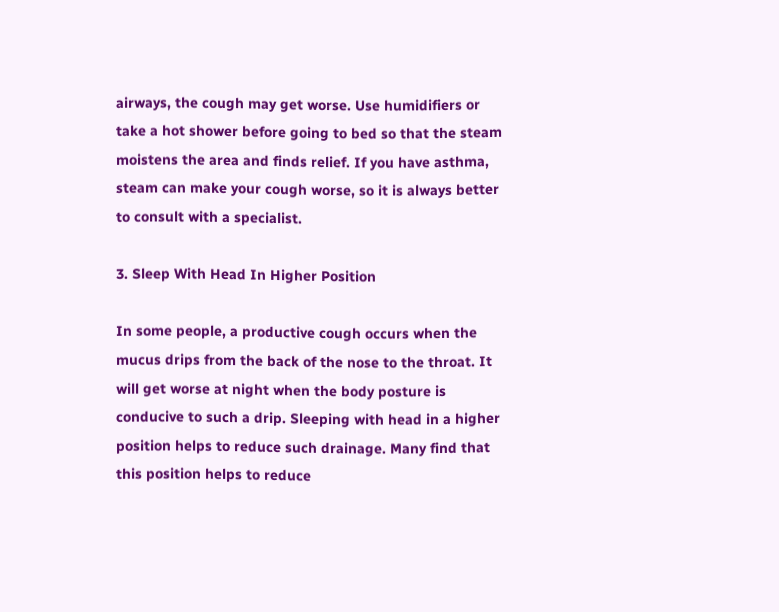airways, the cough may get worse. Use humidifiers or take a hot shower before going to bed so that the steam moistens the area and finds relief. If you have asthma, steam can make your cough worse, so it is always better to consult with a specialist.

3. Sleep With Head In Higher Position

In some people, a productive cough occurs when the mucus drips from the back of the nose to the throat. It will get worse at night when the body posture is conducive to such a drip. Sleeping with head in a higher position helps to reduce such drainage. Many find that this position helps to reduce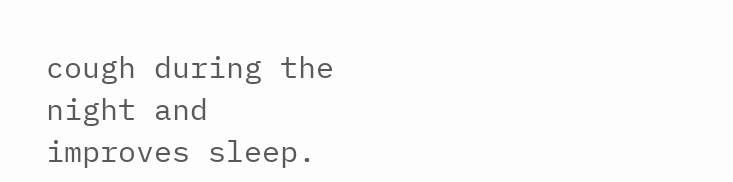cough during the night and improves sleep.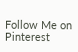Follow Me on Pinterest